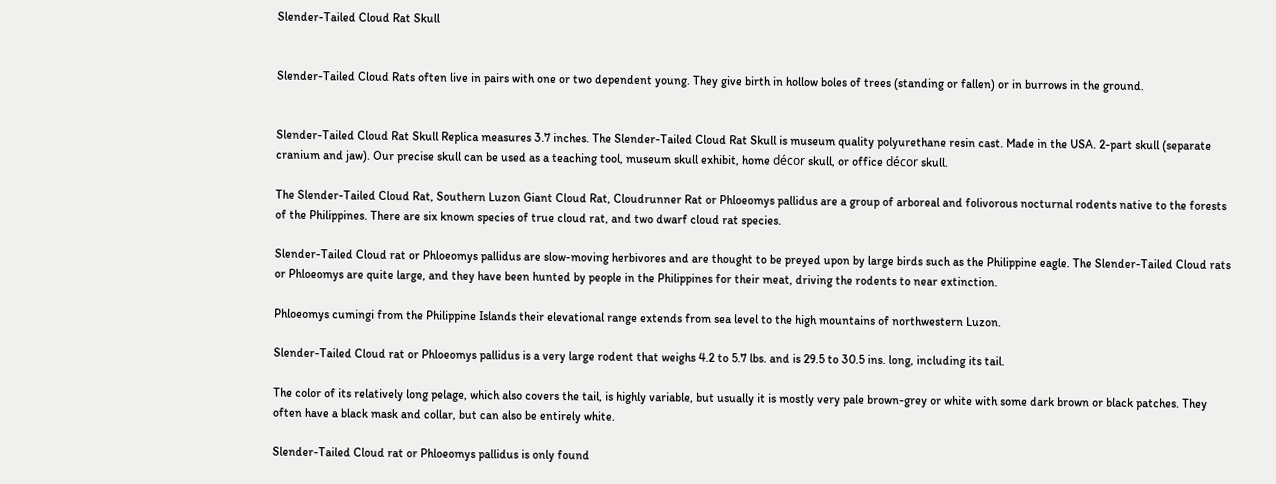Slender-Tailed Cloud Rat Skull


Slender-Tailed Cloud Rats often live in pairs with one or two dependent young. They give birth in hollow boles of trees (standing or fallen) or in burrows in the ground.


Slender-Tailed Cloud Rat Skull Replica measures 3.7 inches. The Slender-Tailed Cloud Rat Skull is museum quality polyurethane resin cast. Made in the USA. 2-part skull (separate cranium and jaw). Our precise skull can be used as a teaching tool, museum skull exhibit, home décor skull, or office décor skull.

The Slender-Tailed Cloud Rat, Southern Luzon Giant Cloud Rat, Cloudrunner Rat or Phloeomys pallidus are a group of arboreal and folivorous nocturnal rodents native to the forests of the Philippines. There are six known species of true cloud rat, and two dwarf cloud rat species.

Slender-Tailed Cloud rat or Phloeomys pallidus are slow-moving herbivores and are thought to be preyed upon by large birds such as the Philippine eagle. The Slender-Tailed Cloud rats or Phloeomys are quite large, and they have been hunted by people in the Philippines for their meat, driving the rodents to near extinction.

Phloeomys cumingi from the Philippine Islands their elevational range extends from sea level to the high mountains of northwestern Luzon.

Slender-Tailed Cloud rat or Phloeomys pallidus is a very large rodent that weighs 4.2 to 5.7 lbs. and is 29.5 to 30.5 ins. long, including its tail.

The color of its relatively long pelage, which also covers the tail, is highly variable, but usually it is mostly very pale brown-grey or white with some dark brown or black patches. They often have a black mask and collar, but can also be entirely white.

Slender-Tailed Cloud rat or Phloeomys pallidus is only found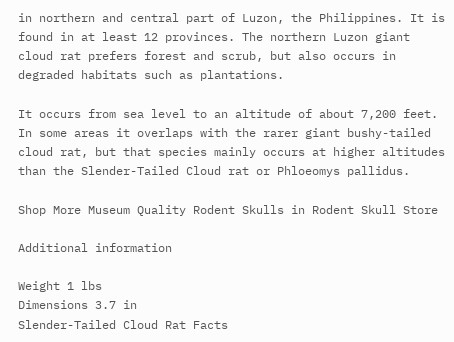in northern and central part of Luzon, the Philippines. It is found in at least 12 provinces. The northern Luzon giant cloud rat prefers forest and scrub, but also occurs in degraded habitats such as plantations.

It occurs from sea level to an altitude of about 7,200 feet. In some areas it overlaps with the rarer giant bushy-tailed cloud rat, but that species mainly occurs at higher altitudes than the Slender-Tailed Cloud rat or Phloeomys pallidus.

Shop More Museum Quality Rodent Skulls in Rodent Skull Store

Additional information

Weight 1 lbs
Dimensions 3.7 in
Slender-Tailed Cloud Rat Facts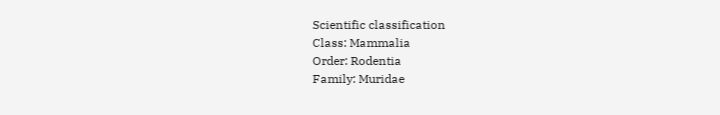Scientific classification
Class: Mammalia
Order: Rodentia
Family: Muridae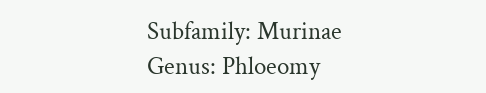Subfamily: Murinae
Genus: Phloeomy